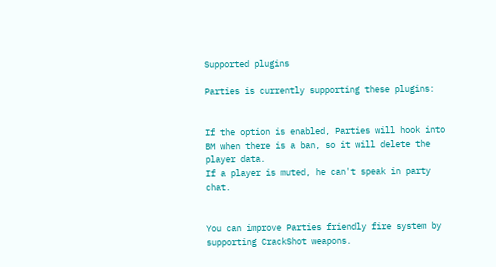Supported plugins

Parties is currently supporting these plugins:


If the option is enabled, Parties will hook into BM when there is a ban, so it will delete the player data.
If a player is muted, he can't speak in party chat.


You can improve Parties friendly fire system by supporting CrackShot weapons.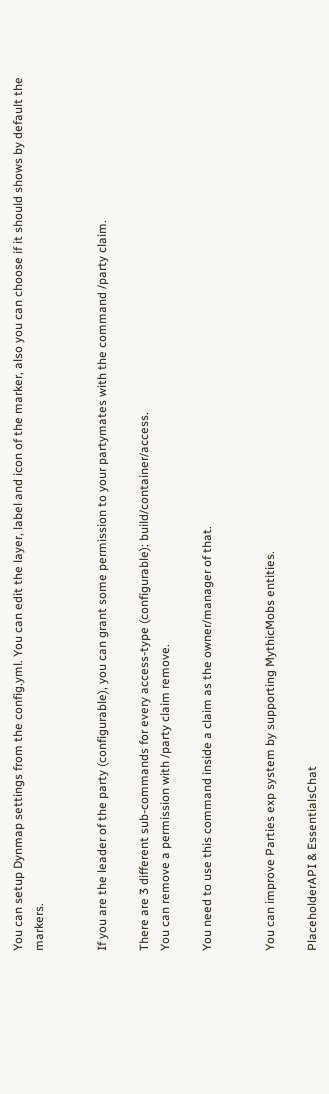You can setup Dynmap settings from the config.yml. You can edit the layer, label and icon of the marker, also you can choose if it should shows by default the markers.


If you are the leader of the party (configurable), you can grant some permission to your partymates with the command /party claim.

There are 3 different sub-commands for every access-type (configurable): build/container/access.
You can remove a permission with /party claim remove.

You need to use this command inside a claim as the owner/manager of that.


You can improve Parties exp system by supporting MythicMobs entities.

PlaceholderAPI & EssentialsChat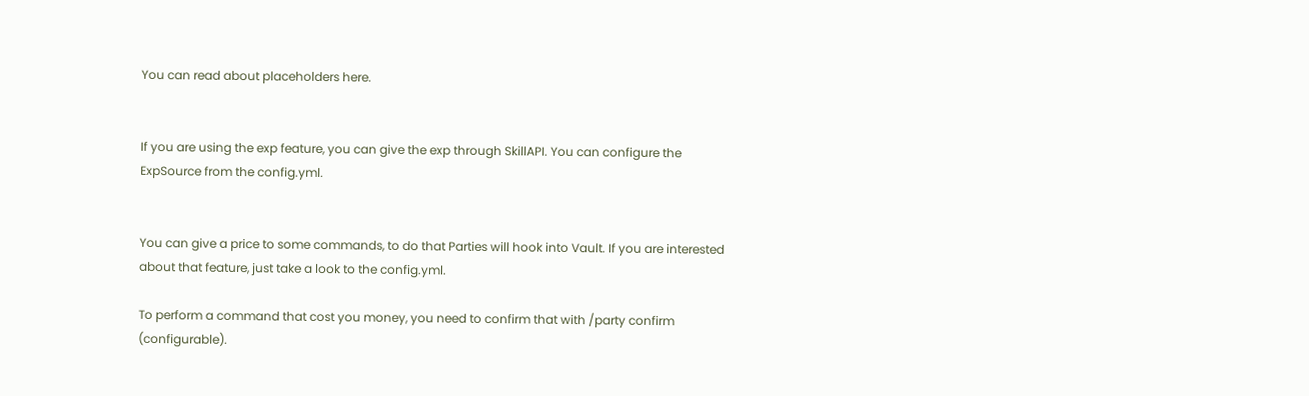You can read about placeholders here.


If you are using the exp feature, you can give the exp through SkillAPI. You can configure the ExpSource from the config.yml.


You can give a price to some commands, to do that Parties will hook into Vault. If you are interested about that feature, just take a look to the config.yml.

To perform a command that cost you money, you need to confirm that with /party confirm (configurable).